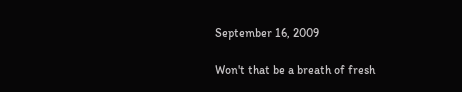September 16, 2009

Won't that be a breath of fresh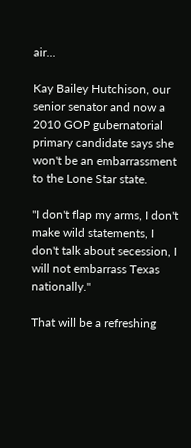air...

Kay Bailey Hutchison, our senior senator and now a 2010 GOP gubernatorial primary candidate says she won't be an embarrassment to the Lone Star state.

"I don't flap my arms, I don't make wild statements, I don't talk about secession, I will not embarrass Texas nationally."

That will be a refreshing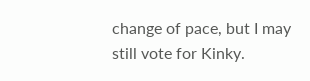change of pace, but I may still vote for Kinky.